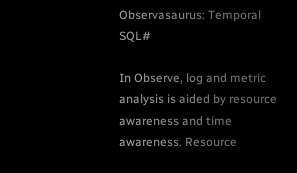Observasaurus: Temporal SQL#

In Observe, log and metric analysis is aided by resource awareness and time awareness. Resource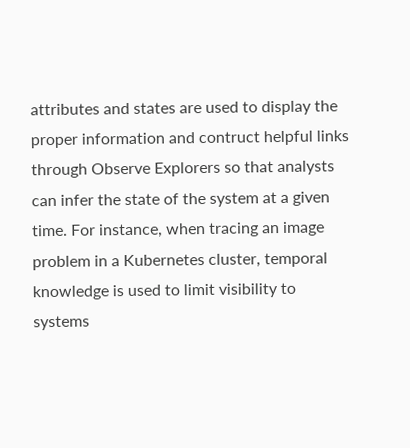attributes and states are used to display the proper information and contruct helpful links through Observe Explorers so that analysts can infer the state of the system at a given time. For instance, when tracing an image problem in a Kubernetes cluster, temporal knowledge is used to limit visibility to systems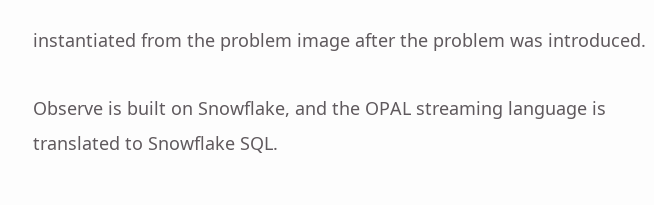instantiated from the problem image after the problem was introduced.

Observe is built on Snowflake, and the OPAL streaming language is translated to Snowflake SQL.